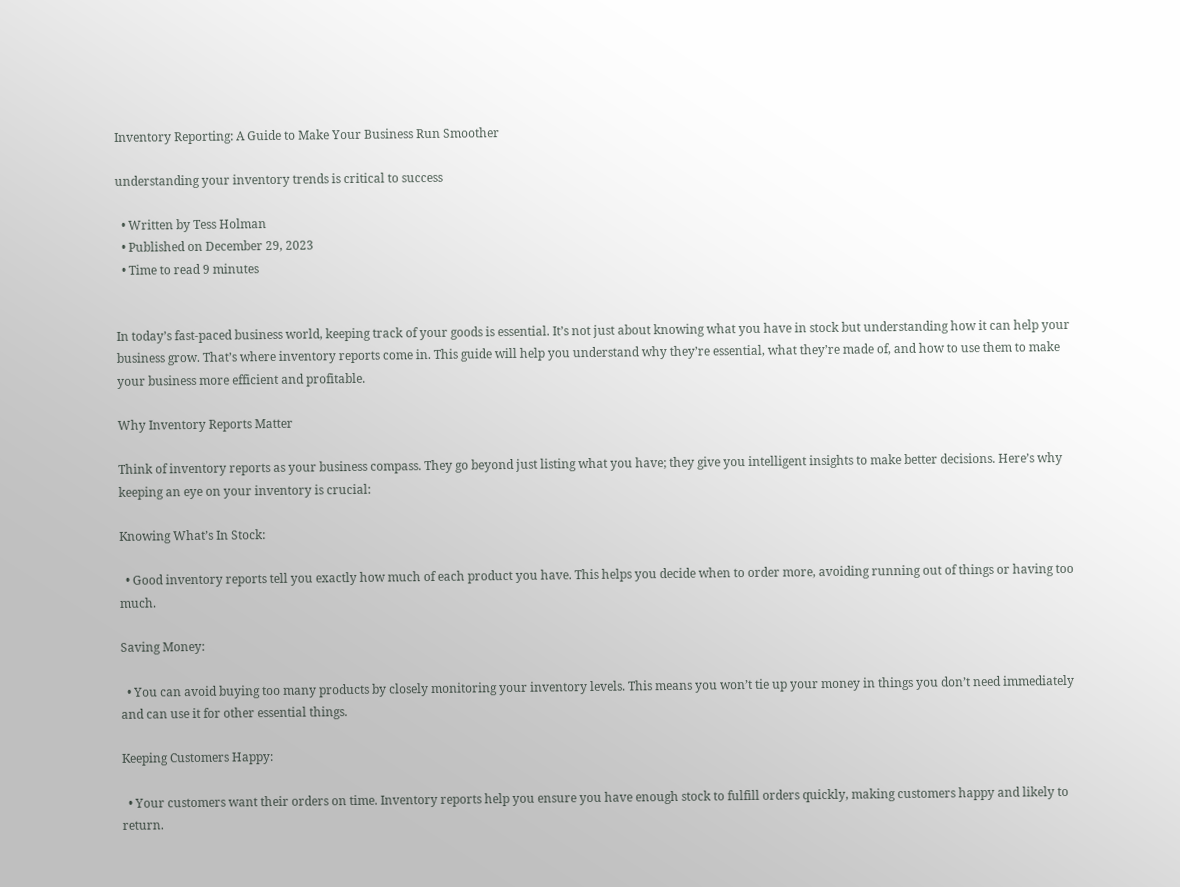Inventory Reporting: A Guide to Make Your Business Run Smoother

understanding your inventory trends is critical to success

  • Written by Tess Holman
  • Published on December 29, 2023
  • Time to read 9 minutes


In today’s fast-paced business world, keeping track of your goods is essential. It’s not just about knowing what you have in stock but understanding how it can help your business grow. That’s where inventory reports come in. This guide will help you understand why they’re essential, what they’re made of, and how to use them to make your business more efficient and profitable.

Why Inventory Reports Matter

Think of inventory reports as your business compass. They go beyond just listing what you have; they give you intelligent insights to make better decisions. Here’s why keeping an eye on your inventory is crucial:

Knowing What’s In Stock:

  • Good inventory reports tell you exactly how much of each product you have. This helps you decide when to order more, avoiding running out of things or having too much.

Saving Money:

  • You can avoid buying too many products by closely monitoring your inventory levels. This means you won’t tie up your money in things you don’t need immediately and can use it for other essential things.

Keeping Customers Happy:

  • Your customers want their orders on time. Inventory reports help you ensure you have enough stock to fulfill orders quickly, making customers happy and likely to return.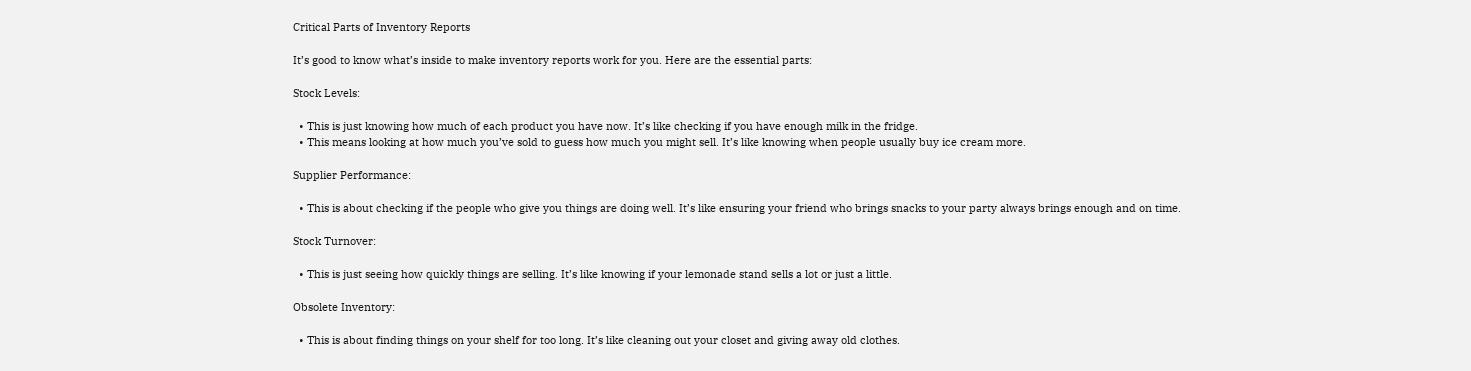Critical Parts of Inventory Reports

It’s good to know what’s inside to make inventory reports work for you. Here are the essential parts:

Stock Levels:

  • This is just knowing how much of each product you have now. It’s like checking if you have enough milk in the fridge.
  • This means looking at how much you’ve sold to guess how much you might sell. It’s like knowing when people usually buy ice cream more.

Supplier Performance:

  • This is about checking if the people who give you things are doing well. It’s like ensuring your friend who brings snacks to your party always brings enough and on time.

Stock Turnover:

  • This is just seeing how quickly things are selling. It’s like knowing if your lemonade stand sells a lot or just a little.

Obsolete Inventory:

  • This is about finding things on your shelf for too long. It’s like cleaning out your closet and giving away old clothes.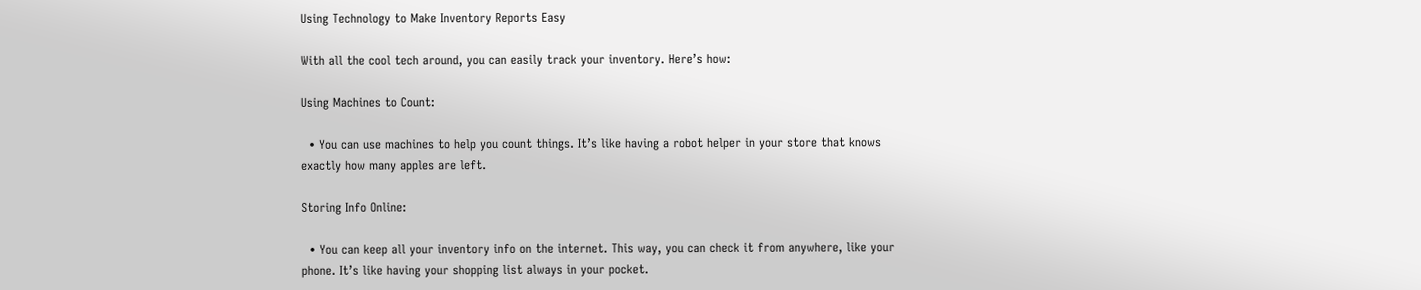Using Technology to Make Inventory Reports Easy

With all the cool tech around, you can easily track your inventory. Here’s how:

Using Machines to Count:

  • You can use machines to help you count things. It’s like having a robot helper in your store that knows exactly how many apples are left.

Storing Info Online:

  • You can keep all your inventory info on the internet. This way, you can check it from anywhere, like your phone. It’s like having your shopping list always in your pocket.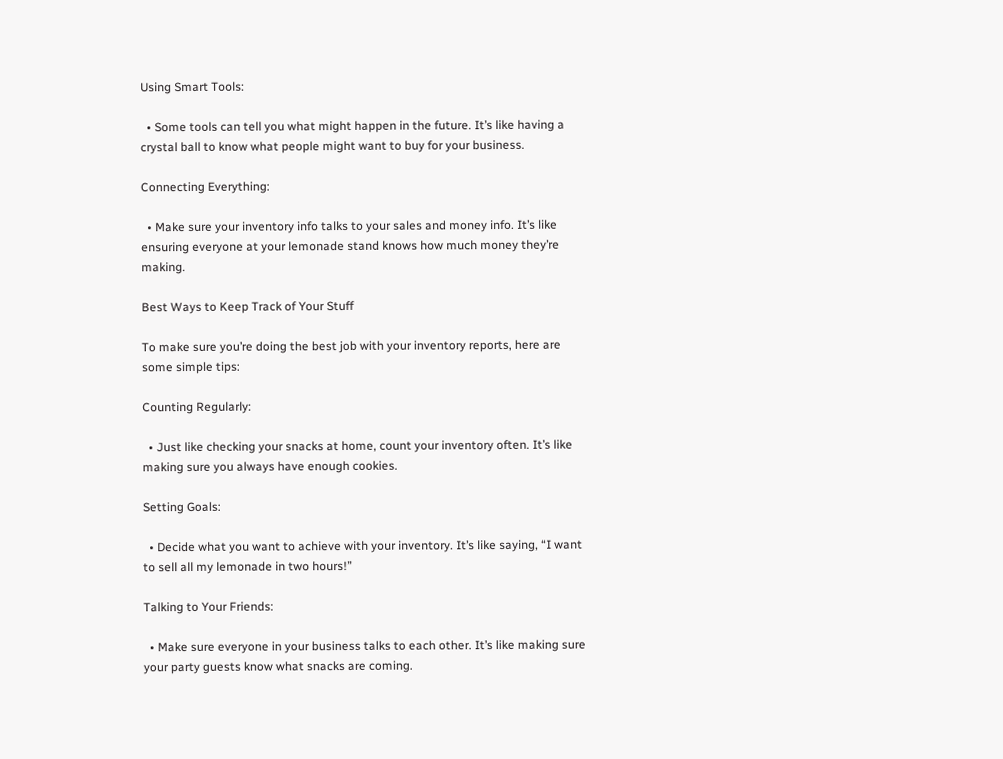Using Smart Tools:

  • Some tools can tell you what might happen in the future. It’s like having a crystal ball to know what people might want to buy for your business.

Connecting Everything:

  • Make sure your inventory info talks to your sales and money info. It’s like ensuring everyone at your lemonade stand knows how much money they’re making.

Best Ways to Keep Track of Your Stuff

To make sure you’re doing the best job with your inventory reports, here are some simple tips:

Counting Regularly:

  • Just like checking your snacks at home, count your inventory often. It’s like making sure you always have enough cookies.

Setting Goals:

  • Decide what you want to achieve with your inventory. It’s like saying, “I want to sell all my lemonade in two hours!”

Talking to Your Friends:

  • Make sure everyone in your business talks to each other. It’s like making sure your party guests know what snacks are coming.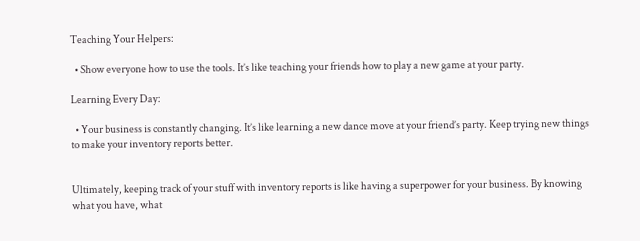Teaching Your Helpers:

  • Show everyone how to use the tools. It’s like teaching your friends how to play a new game at your party.

Learning Every Day:

  • Your business is constantly changing. It’s like learning a new dance move at your friend’s party. Keep trying new things to make your inventory reports better.


Ultimately, keeping track of your stuff with inventory reports is like having a superpower for your business. By knowing what you have, what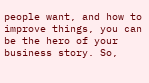people want, and how to improve things, you can be the hero of your business story. So,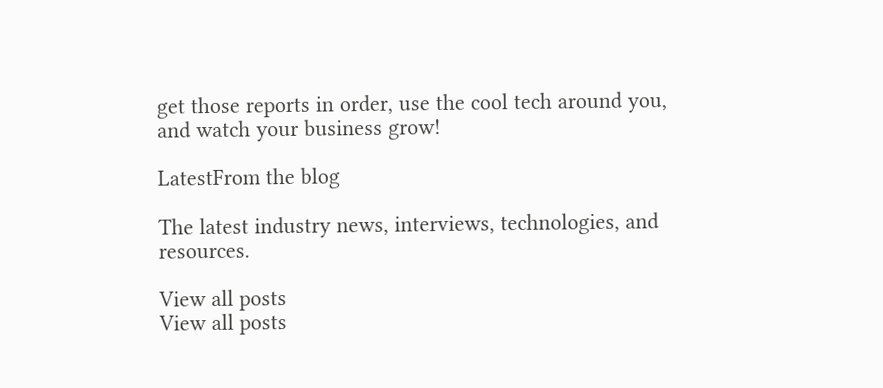get those reports in order, use the cool tech around you, and watch your business grow!

LatestFrom the blog

The latest industry news, interviews, technologies, and resources.

View all posts
View all posts